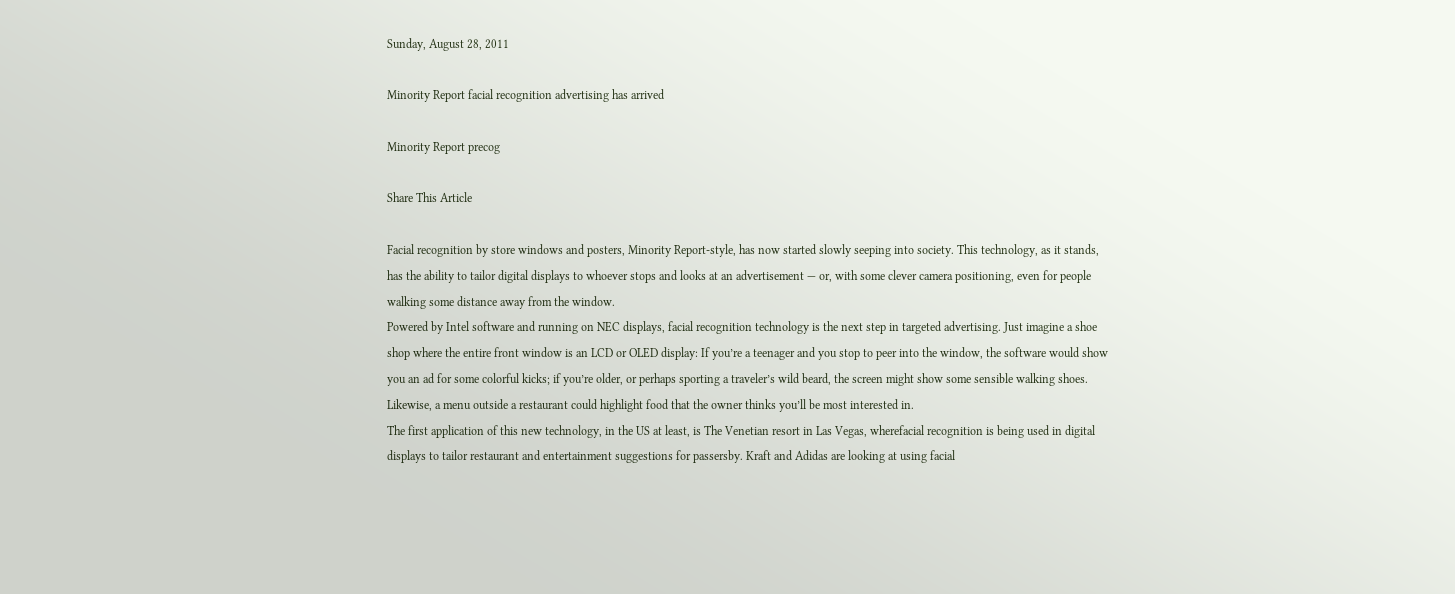Sunday, August 28, 2011

Minority Report facial recognition advertising has arrived

Minority Report precog

Share This Article

Facial recognition by store windows and posters, Minority Report-style, has now started slowly seeping into society. This technology, as it stands, has the ability to tailor digital displays to whoever stops and looks at an advertisement — or, with some clever camera positioning, even for people walking some distance away from the window.
Powered by Intel software and running on NEC displays, facial recognition technology is the next step in targeted advertising. Just imagine a shoe shop where the entire front window is an LCD or OLED display: If you’re a teenager and you stop to peer into the window, the software would show you an ad for some colorful kicks; if you’re older, or perhaps sporting a traveler’s wild beard, the screen might show some sensible walking shoes. Likewise, a menu outside a restaurant could highlight food that the owner thinks you’ll be most interested in.
The first application of this new technology, in the US at least, is The Venetian resort in Las Vegas, wherefacial recognition is being used in digital displays to tailor restaurant and entertainment suggestions for passersby. Kraft and Adidas are looking at using facial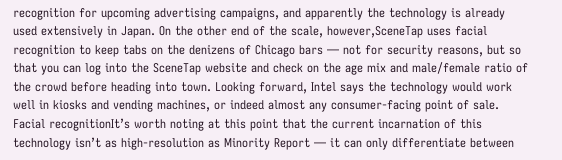recognition for upcoming advertising campaigns, and apparently the technology is already used extensively in Japan. On the other end of the scale, however,SceneTap uses facial recognition to keep tabs on the denizens of Chicago bars — not for security reasons, but so that you can log into the SceneTap website and check on the age mix and male/female ratio of the crowd before heading into town. Looking forward, Intel says the technology would work well in kiosks and vending machines, or indeed almost any consumer-facing point of sale.
Facial recognitionIt’s worth noting at this point that the current incarnation of this technology isn’t as high-resolution as Minority Report — it can only differentiate between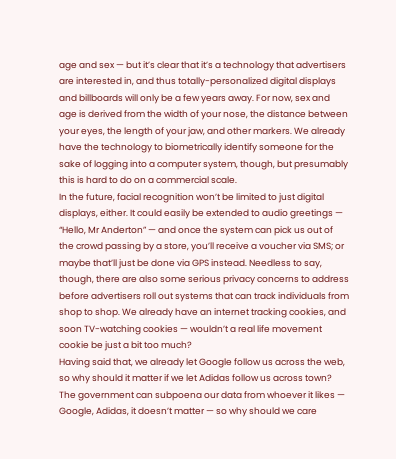age and sex — but it’s clear that it’s a technology that advertisers are interested in, and thus totally-personalized digital displays and billboards will only be a few years away. For now, sex and age is derived from the width of your nose, the distance between your eyes, the length of your jaw, and other markers. We already have the technology to biometrically identify someone for the sake of logging into a computer system, though, but presumably this is hard to do on a commercial scale.
In the future, facial recognition won’t be limited to just digital displays, either. It could easily be extended to audio greetings — “Hello, Mr Anderton” — and once the system can pick us out of the crowd passing by a store, you’ll receive a voucher via SMS; or maybe that’ll just be done via GPS instead. Needless to say, though, there are also some serious privacy concerns to address before advertisers roll out systems that can track individuals from shop to shop. We already have an internet tracking cookies, and soon TV-watching cookies — wouldn’t a real life movement cookie be just a bit too much?
Having said that, we already let Google follow us across the web, so why should it matter if we let Adidas follow us across town? The government can subpoena our data from whoever it likes — Google, Adidas, it doesn’t matter — so why should we care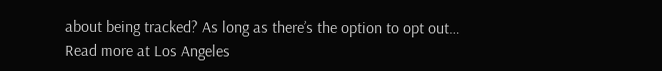about being tracked? As long as there’s the option to opt out…
Read more at Los Angeles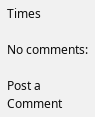Times

No comments:

Post a Comment